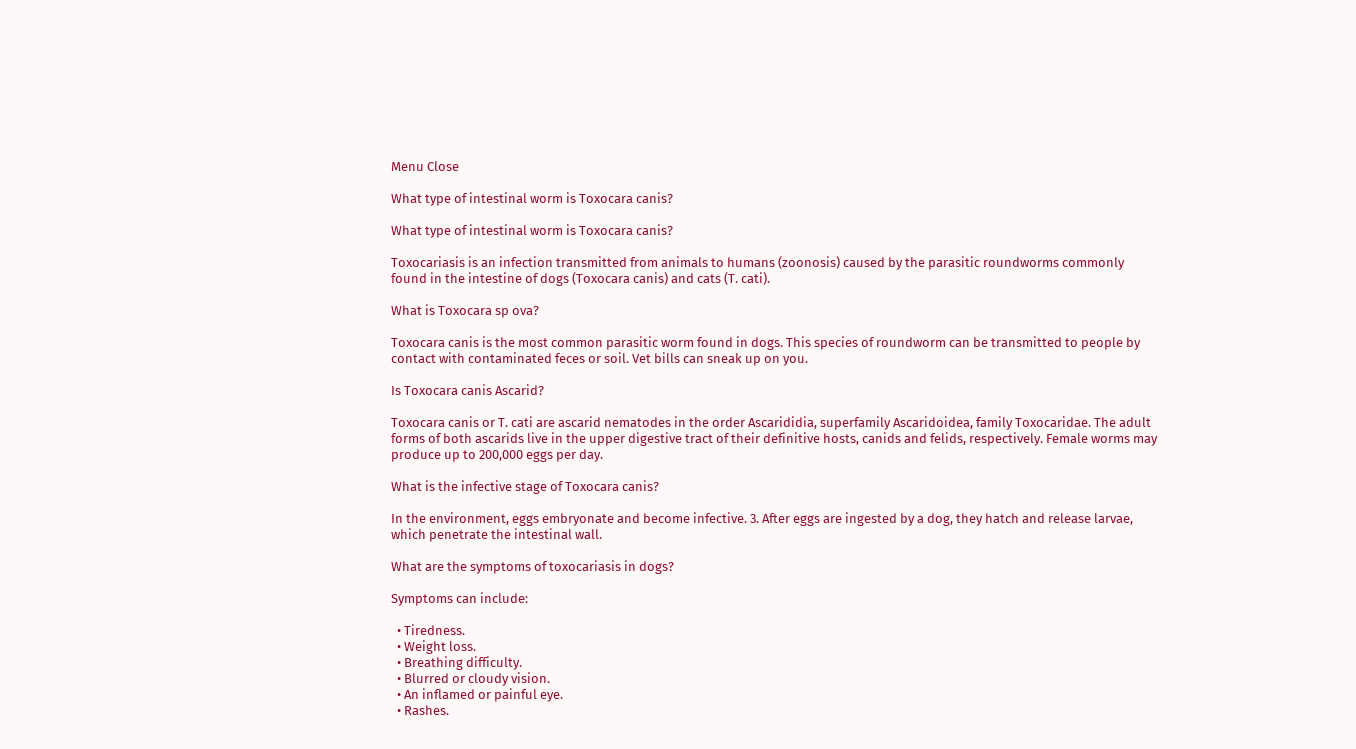Menu Close

What type of intestinal worm is Toxocara canis?

What type of intestinal worm is Toxocara canis?

Toxocariasis is an infection transmitted from animals to humans (zoonosis) caused by the parasitic roundworms commonly found in the intestine of dogs (Toxocara canis) and cats (T. cati).

What is Toxocara sp ova?

Toxocara canis is the most common parasitic worm found in dogs. This species of roundworm can be transmitted to people by contact with contaminated feces or soil. Vet bills can sneak up on you.

Is Toxocara canis Ascarid?

Toxocara canis or T. cati are ascarid nematodes in the order Ascarididia, superfamily Ascaridoidea, family Toxocaridae. The adult forms of both ascarids live in the upper digestive tract of their definitive hosts, canids and felids, respectively. Female worms may produce up to 200,000 eggs per day.

What is the infective stage of Toxocara canis?

In the environment, eggs embryonate and become infective. 3. After eggs are ingested by a dog, they hatch and release larvae, which penetrate the intestinal wall.

What are the symptoms of toxocariasis in dogs?

Symptoms can include:

  • Tiredness.
  • Weight loss.
  • Breathing difficulty.
  • Blurred or cloudy vision.
  • An inflamed or painful eye.
  • Rashes.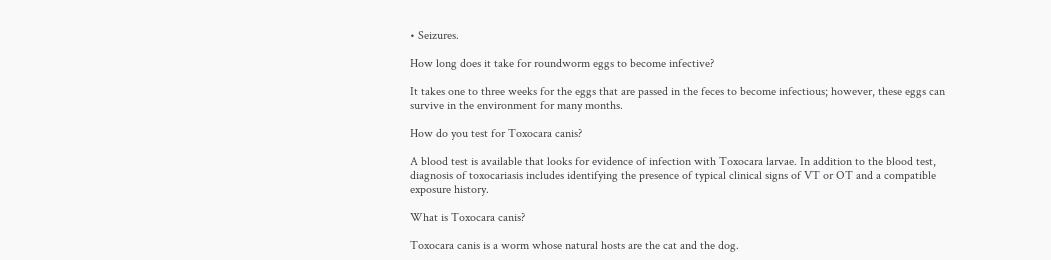• Seizures.

How long does it take for roundworm eggs to become infective?

It takes one to three weeks for the eggs that are passed in the feces to become infectious; however, these eggs can survive in the environment for many months.

How do you test for Toxocara canis?

A blood test is available that looks for evidence of infection with Toxocara larvae. In addition to the blood test, diagnosis of toxocariasis includes identifying the presence of typical clinical signs of VT or OT and a compatible exposure history.

What is Toxocara canis?

Toxocara canis is a worm whose natural hosts are the cat and the dog.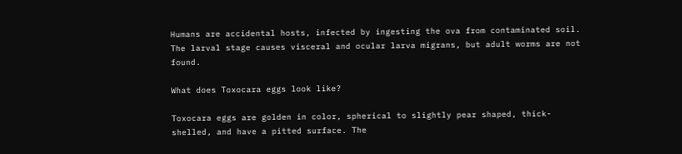Humans are accidental hosts, infected by ingesting the ova from contaminated soil. The larval stage causes visceral and ocular larva migrans, but adult worms are not found.

What does Toxocara eggs look like?

Toxocara eggs are golden in color, spherical to slightly pear shaped, thick-shelled, and have a pitted surface. The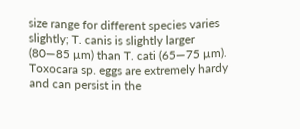size range for different species varies slightly; T. canis is slightly larger (80—85 µm) than T. cati (65—75 µm). Toxocara sp. eggs are extremely hardy and can persist in the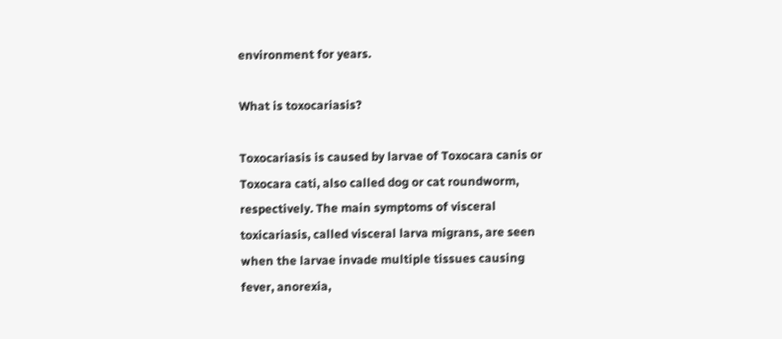environment for years.

What is toxocariasis?

Toxocariasis is caused by larvae of Toxocara canis or Toxocara cati, also called dog or cat roundworm, respectively. The main symptoms of visceral toxicariasis, called visceral larva migrans, are seen when the larvae invade multiple tissues causing fever, anorexia,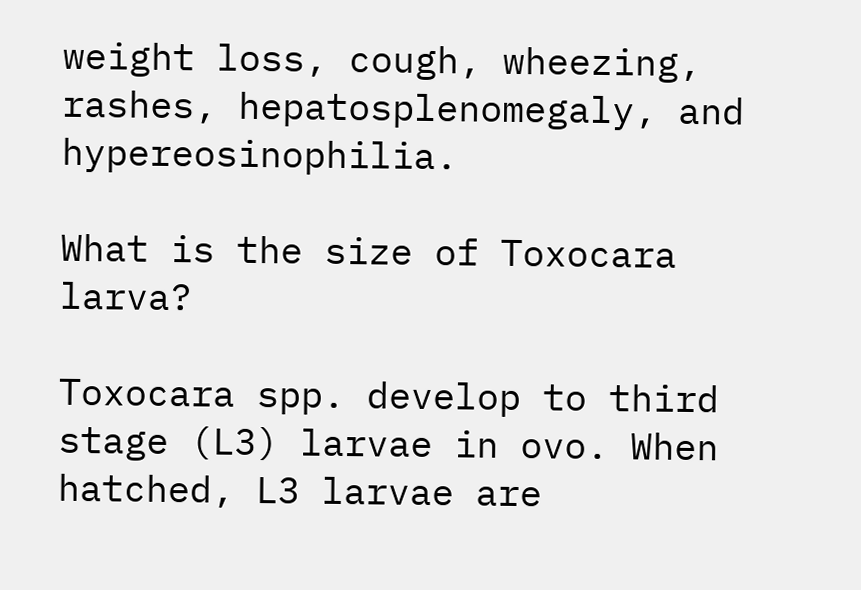weight loss, cough, wheezing, rashes, hepatosplenomegaly, and hypereosinophilia.

What is the size of Toxocara larva?

Toxocara spp. develop to third stage (L3) larvae in ovo. When hatched, L3 larvae are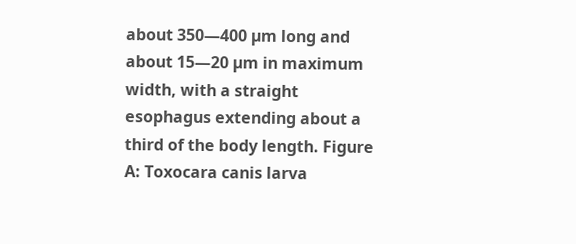about 350—400 µm long and about 15—20 µm in maximum width, with a straight esophagus extending about a third of the body length. Figure A: Toxocara canis larva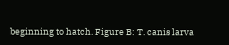beginning to hatch. Figure B: T. canis larva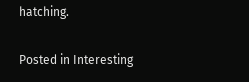hatching.

Posted in Interesting